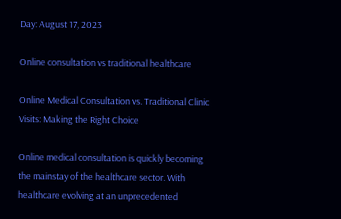Day: August 17, 2023

Online consultation vs traditional healthcare

Online Medical Consultation vs. Traditional Clinic Visits: Making the Right Choice

Online medical consultation is quickly becoming the mainstay of the healthcare sector. With healthcare evolving at an unprecedented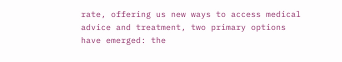rate, offering us new ways to access medical advice and treatment, two primary options have emerged: the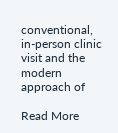conventional, in-person clinic visit and the modern approach of

Read More